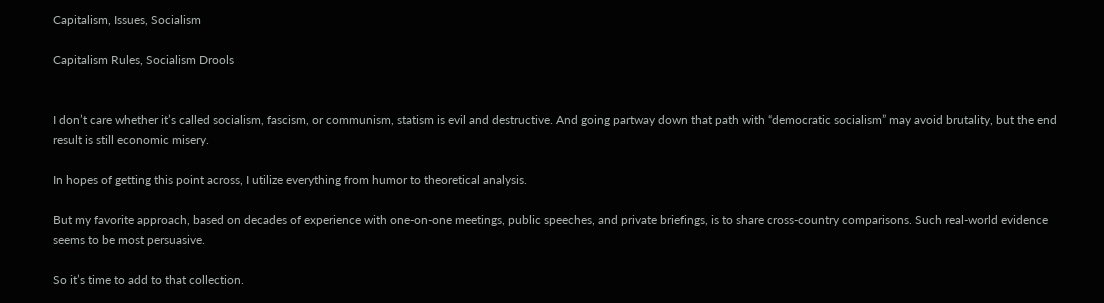Capitalism, Issues, Socialism

Capitalism Rules, Socialism Drools


I don’t care whether it’s called socialism, fascism, or communism, statism is evil and destructive. And going partway down that path with “democratic socialism” may avoid brutality, but the end result is still economic misery.

In hopes of getting this point across, I utilize everything from humor to theoretical analysis.

But my favorite approach, based on decades of experience with one-on-one meetings, public speeches, and private briefings, is to share cross-country comparisons. Such real-world evidence seems to be most persuasive.

So it’s time to add to that collection.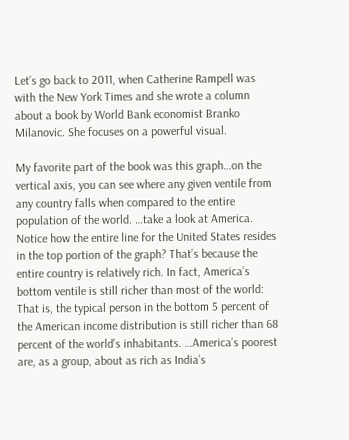Let’s go back to 2011, when Catherine Rampell was with the New York Times and she wrote a column about a book by World Bank economist Branko Milanovic. She focuses on a powerful visual.

My favorite part of the book was this graph…on the vertical axis, you can see where any given ventile from any country falls when compared to the entire population of the world. …take a look at America. Notice how the entire line for the United States resides in the top portion of the graph? That’s because the entire country is relatively rich. In fact, America’s bottom ventile is still richer than most of the world: That is, the typical person in the bottom 5 percent of the American income distribution is still richer than 68 percent of the world’s inhabitants. …America’s poorest are, as a group, about as rich as India’s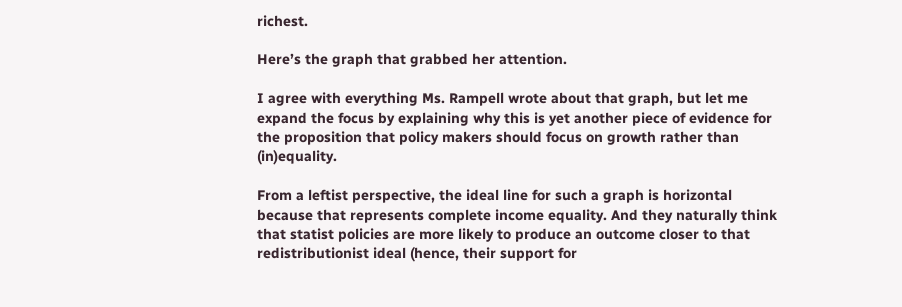richest.

Here’s the graph that grabbed her attention.

I agree with everything Ms. Rampell wrote about that graph, but let me expand the focus by explaining why this is yet another piece of evidence for the proposition that policy makers should focus on growth rather than (in)equality.

From a leftist perspective, the ideal line for such a graph is horizontal because that represents complete income equality. And they naturally think that statist policies are more likely to produce an outcome closer to that redistributionist ideal (hence, their support for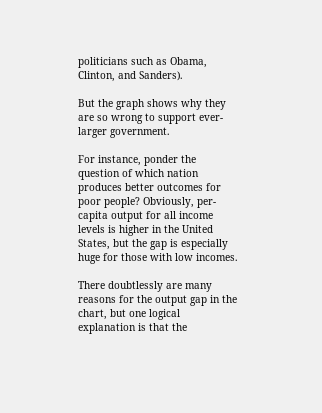politicians such as Obama, Clinton, and Sanders).

But the graph shows why they are so wrong to support ever-larger government.

For instance, ponder the question of which nation produces better outcomes for poor people? Obviously, per-capita output for all income levels is higher in the United States, but the gap is especially huge for those with low incomes.

There doubtlessly are many reasons for the output gap in the chart, but one logical explanation is that the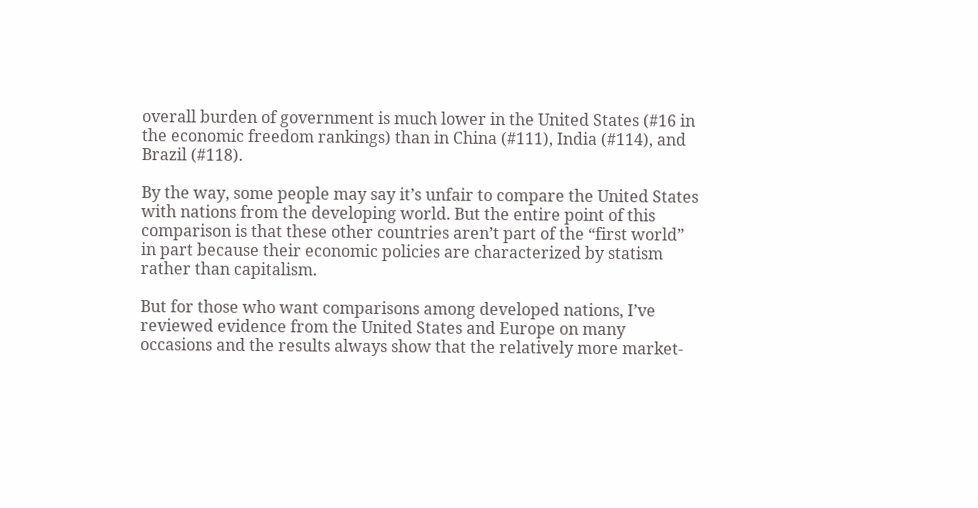overall burden of government is much lower in the United States (#16 in the economic freedom rankings) than in China (#111), India (#114), and Brazil (#118).

By the way, some people may say it’s unfair to compare the United States with nations from the developing world. But the entire point of this comparison is that these other countries aren’t part of the “first world” in part because their economic policies are characterized by statism rather than capitalism.

But for those who want comparisons among developed nations, I’ve reviewed evidence from the United States and Europe on many occasions and the results always show that the relatively more market-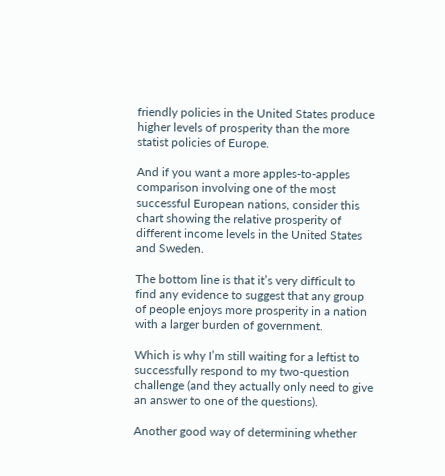friendly policies in the United States produce higher levels of prosperity than the more statist policies of Europe.

And if you want a more apples-to-apples comparison involving one of the most successful European nations, consider this chart showing the relative prosperity of different income levels in the United States and Sweden.

The bottom line is that it’s very difficult to find any evidence to suggest that any group of people enjoys more prosperity in a nation with a larger burden of government.

Which is why I’m still waiting for a leftist to successfully respond to my two-question challenge (and they actually only need to give an answer to one of the questions).

Another good way of determining whether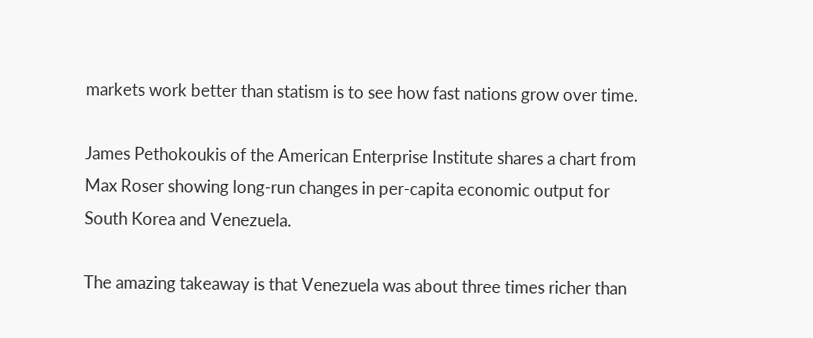markets work better than statism is to see how fast nations grow over time.

James Pethokoukis of the American Enterprise Institute shares a chart from Max Roser showing long-run changes in per-capita economic output for South Korea and Venezuela.

The amazing takeaway is that Venezuela was about three times richer than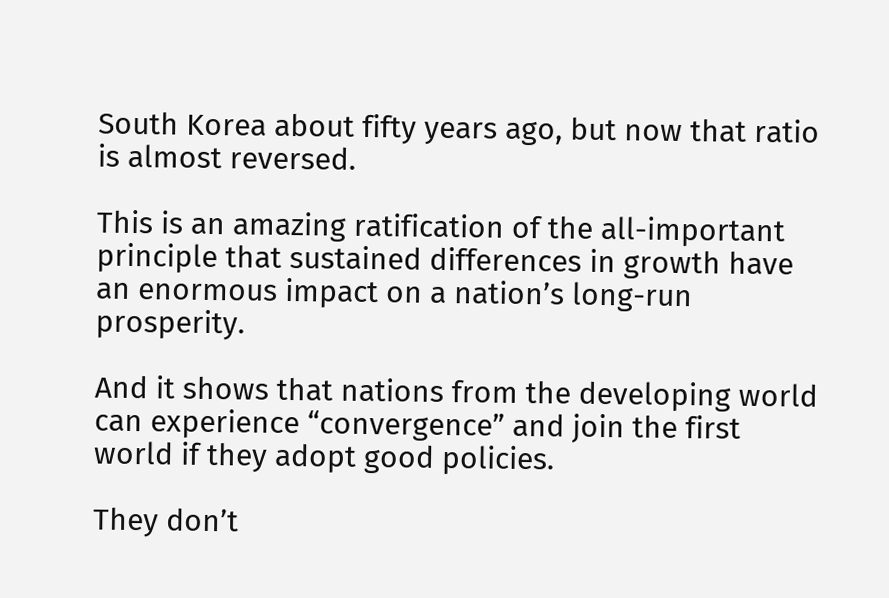South Korea about fifty years ago, but now that ratio is almost reversed.

This is an amazing ratification of the all-important principle that sustained differences in growth have an enormous impact on a nation’s long-run prosperity.

And it shows that nations from the developing world can experience “convergence” and join the first world if they adopt good policies.

They don’t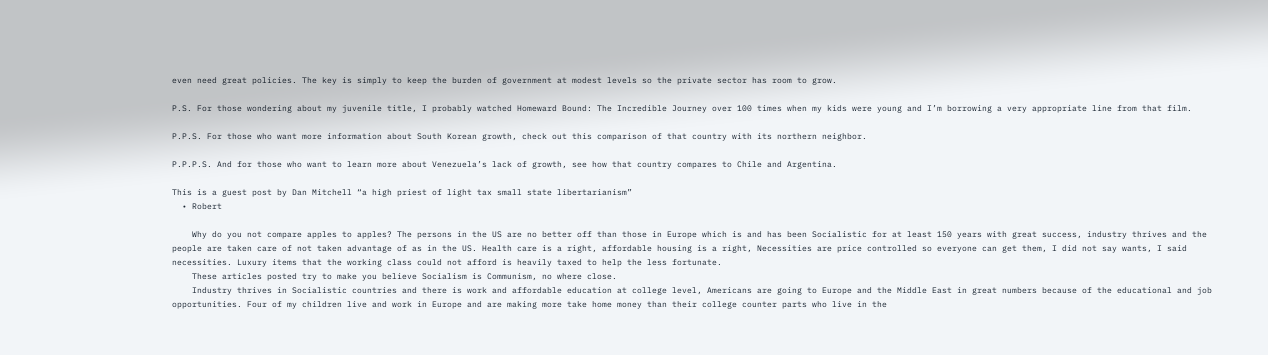even need great policies. The key is simply to keep the burden of government at modest levels so the private sector has room to grow.

P.S. For those wondering about my juvenile title, I probably watched Homeward Bound: The Incredible Journey over 100 times when my kids were young and I’m borrowing a very appropriate line from that film.

P.P.S. For those who want more information about South Korean growth, check out this comparison of that country with its northern neighbor.

P.P.P.S. And for those who want to learn more about Venezuela’s lack of growth, see how that country compares to Chile and Argentina.

This is a guest post by Dan Mitchell “a high priest of light tax small state libertarianism”
  • Robert

    Why do you not compare apples to apples? The persons in the US are no better off than those in Europe which is and has been Socialistic for at least 150 years with great success, industry thrives and the people are taken care of not taken advantage of as in the US. Health care is a right, affordable housing is a right, Necessities are price controlled so everyone can get them, I did not say wants, I said necessities. Luxury items that the working class could not afford is heavily taxed to help the less fortunate.
    These articles posted try to make you believe Socialism is Communism, no where close.
    Industry thrives in Socialistic countries and there is work and affordable education at college level, Americans are going to Europe and the Middle East in great numbers because of the educational and job opportunities. Four of my children live and work in Europe and are making more take home money than their college counter parts who live in the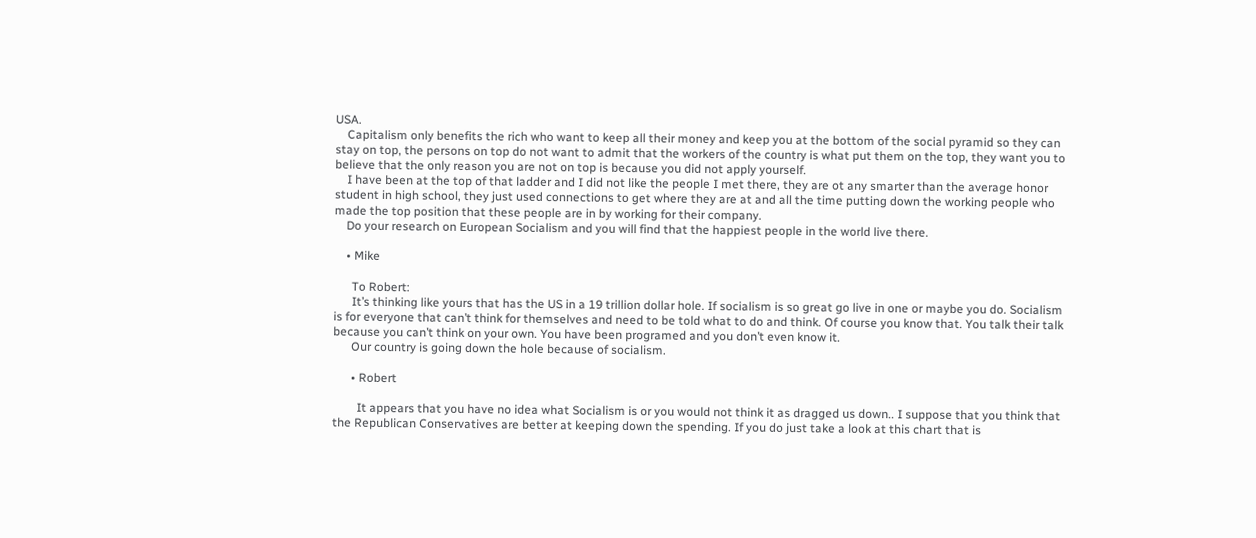USA.
    Capitalism only benefits the rich who want to keep all their money and keep you at the bottom of the social pyramid so they can stay on top, the persons on top do not want to admit that the workers of the country is what put them on the top, they want you to believe that the only reason you are not on top is because you did not apply yourself.
    I have been at the top of that ladder and I did not like the people I met there, they are ot any smarter than the average honor student in high school, they just used connections to get where they are at and all the time putting down the working people who made the top position that these people are in by working for their company.
    Do your research on European Socialism and you will find that the happiest people in the world live there.

    • Mike

      To Robert:
      It’s thinking like yours that has the US in a 19 trillion dollar hole. If socialism is so great go live in one or maybe you do. Socialism is for everyone that can’t think for themselves and need to be told what to do and think. Of course you know that. You talk their talk because you can’t think on your own. You have been programed and you don’t even know it.
      Our country is going down the hole because of socialism.

      • Robert

        It appears that you have no idea what Socialism is or you would not think it as dragged us down.. I suppose that you think that the Republican Conservatives are better at keeping down the spending. If you do just take a look at this chart that is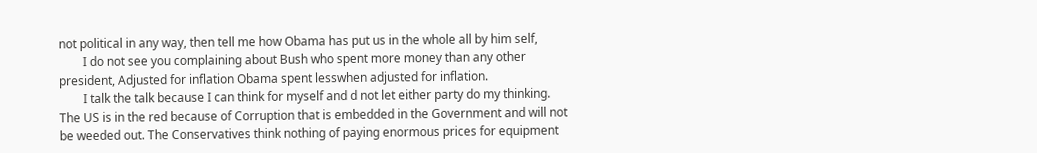not political in any way, then tell me how Obama has put us in the whole all by him self,
        I do not see you complaining about Bush who spent more money than any other president, Adjusted for inflation Obama spent lesswhen adjusted for inflation.
        I talk the talk because I can think for myself and d not let either party do my thinking. The US is in the red because of Corruption that is embedded in the Government and will not be weeded out. The Conservatives think nothing of paying enormous prices for equipment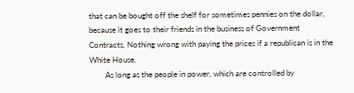that can be bought off the shelf for sometimes pennies on the dollar, because it goes to their friends in the business of Government Contracts, Nothing wrong with paying the prices if a republican is in the White House.
        As long as the people in power, which are controlled by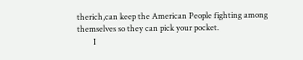therich,can keep the American People fighting among themselves so they can pick your pocket.
        I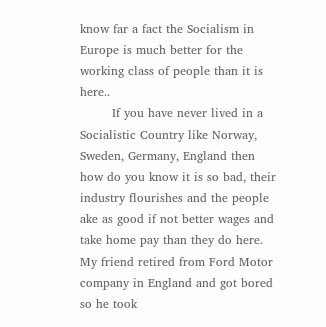know far a fact the Socialism in Europe is much better for the working class of people than it is here..
        If you have never lived in a Socialistic Country like Norway, Sweden, Germany, England then how do you know it is so bad, their industry flourishes and the people ake as good if not better wages and take home pay than they do here. My friend retired from Ford Motor company in England and got bored so he took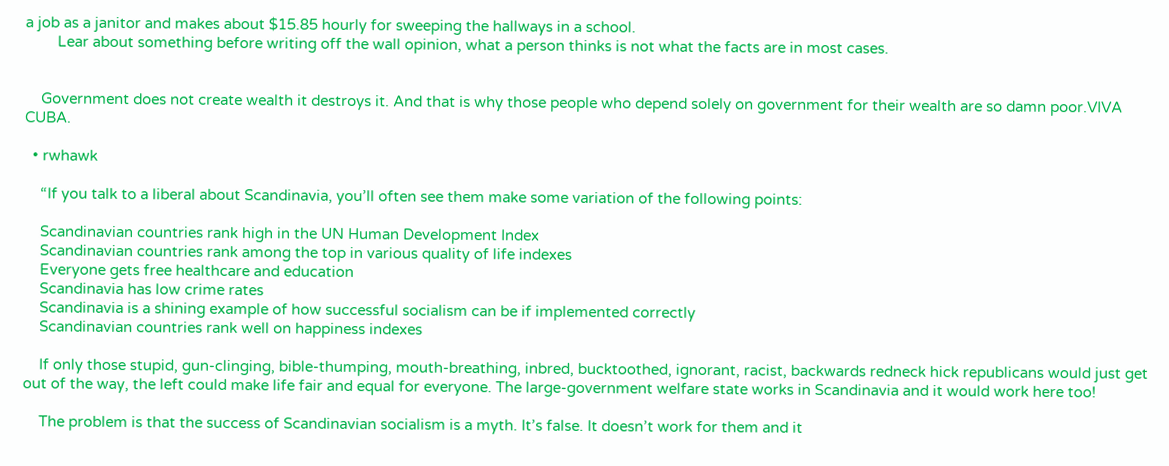a job as a janitor and makes about $15.85 hourly for sweeping the hallways in a school.
        Lear about something before writing off the wall opinion, what a person thinks is not what the facts are in most cases.


    Government does not create wealth it destroys it. And that is why those people who depend solely on government for their wealth are so damn poor.VIVA CUBA.

  • rwhawk

    “If you talk to a liberal about Scandinavia, you’ll often see them make some variation of the following points:

    Scandinavian countries rank high in the UN Human Development Index
    Scandinavian countries rank among the top in various quality of life indexes
    Everyone gets free healthcare and education
    Scandinavia has low crime rates
    Scandinavia is a shining example of how successful socialism can be if implemented correctly
    Scandinavian countries rank well on happiness indexes

    If only those stupid, gun-clinging, bible-thumping, mouth-breathing, inbred, bucktoothed, ignorant, racist, backwards redneck hick republicans would just get out of the way, the left could make life fair and equal for everyone. The large-government welfare state works in Scandinavia and it would work here too!

    The problem is that the success of Scandinavian socialism is a myth. It’s false. It doesn’t work for them and it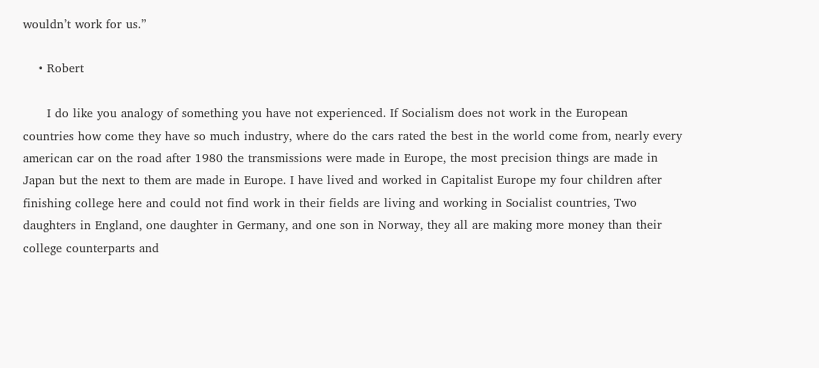wouldn’t work for us.”

    • Robert

      I do like you analogy of something you have not experienced. If Socialism does not work in the European countries how come they have so much industry, where do the cars rated the best in the world come from, nearly every american car on the road after 1980 the transmissions were made in Europe, the most precision things are made in Japan but the next to them are made in Europe. I have lived and worked in Capitalist Europe my four children after finishing college here and could not find work in their fields are living and working in Socialist countries, Two daughters in England, one daughter in Germany, and one son in Norway, they all are making more money than their college counterparts and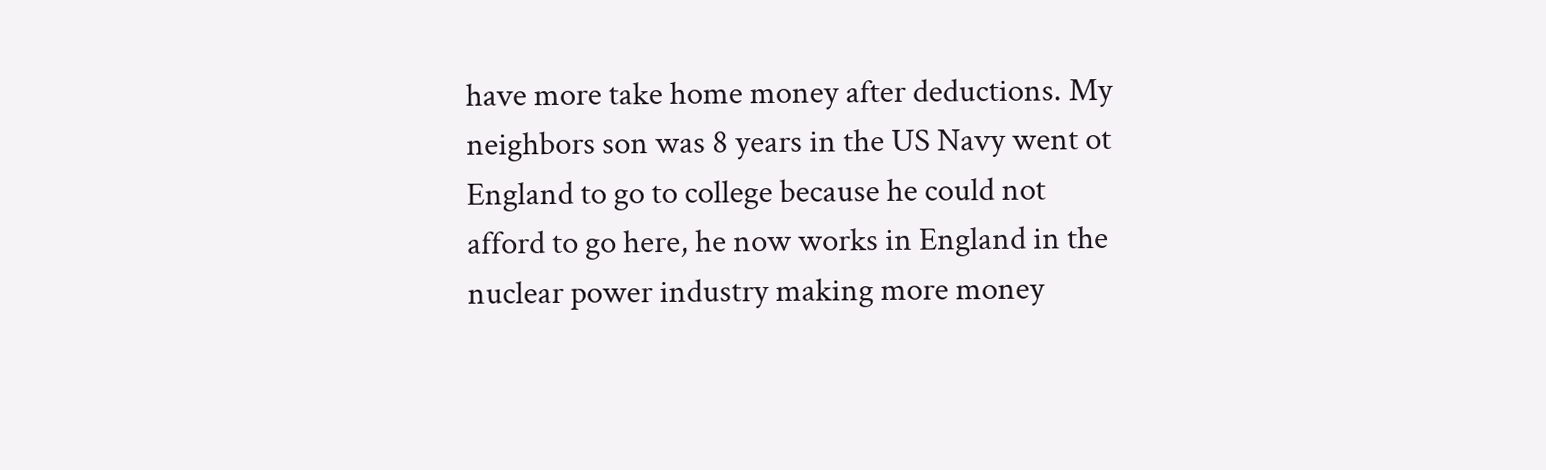have more take home money after deductions. My neighbors son was 8 years in the US Navy went ot England to go to college because he could not afford to go here, he now works in England in the nuclear power industry making more money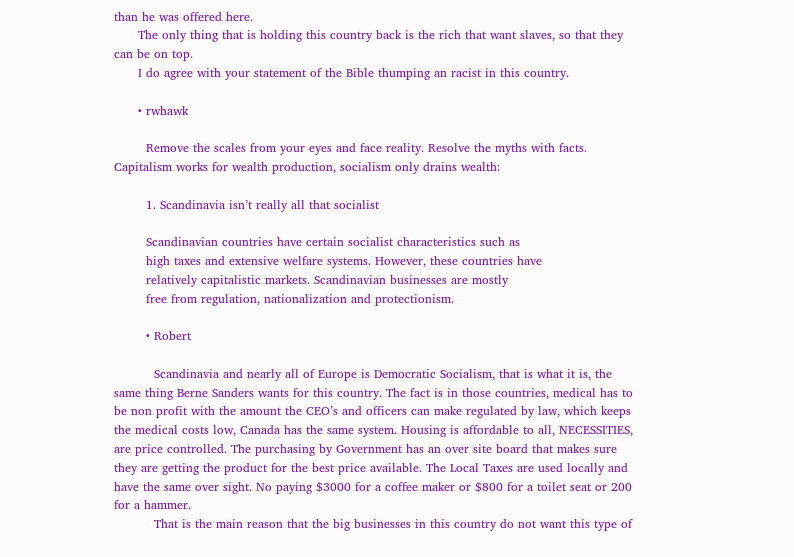than he was offered here.
      The only thing that is holding this country back is the rich that want slaves, so that they can be on top.
      I do agree with your statement of the Bible thumping an racist in this country.

      • rwhawk

        Remove the scales from your eyes and face reality. Resolve the myths with facts. Capitalism works for wealth production, socialism only drains wealth:

        1. Scandinavia isn’t really all that socialist

        Scandinavian countries have certain socialist characteristics such as
        high taxes and extensive welfare systems. However, these countries have
        relatively capitalistic markets. Scandinavian businesses are mostly
        free from regulation, nationalization and protectionism.

        • Robert

          Scandinavia and nearly all of Europe is Democratic Socialism, that is what it is, the same thing Berne Sanders wants for this country. The fact is in those countries, medical has to be non profit with the amount the CEO’s and officers can make regulated by law, which keeps the medical costs low, Canada has the same system. Housing is affordable to all, NECESSITIES, are price controlled. The purchasing by Government has an over site board that makes sure they are getting the product for the best price available. The Local Taxes are used locally and have the same over sight. No paying $3000 for a coffee maker or $800 for a toilet seat or 200 for a hammer.
          That is the main reason that the big businesses in this country do not want this type of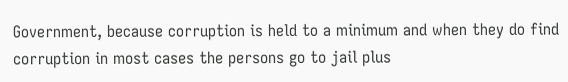Government, because corruption is held to a minimum and when they do find corruption in most cases the persons go to jail plus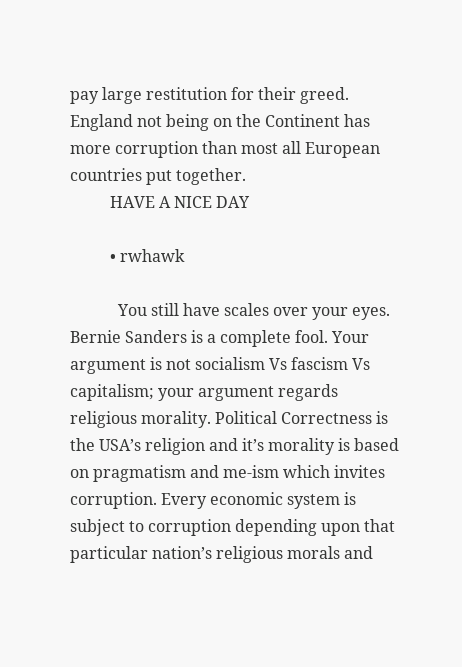pay large restitution for their greed. England not being on the Continent has more corruption than most all European countries put together.
          HAVE A NICE DAY

          • rwhawk

            You still have scales over your eyes. Bernie Sanders is a complete fool. Your argument is not socialism Vs fascism Vs capitalism; your argument regards religious morality. Political Correctness is the USA’s religion and it’s morality is based on pragmatism and me-ism which invites corruption. Every economic system is subject to corruption depending upon that particular nation’s religious morals and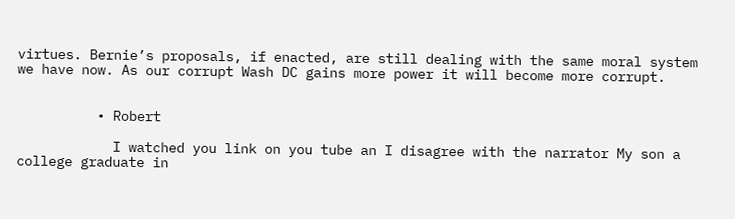virtues. Bernie’s proposals, if enacted, are still dealing with the same moral system we have now. As our corrupt Wash DC gains more power it will become more corrupt.


          • Robert

            I watched you link on you tube an I disagree with the narrator My son a college graduate in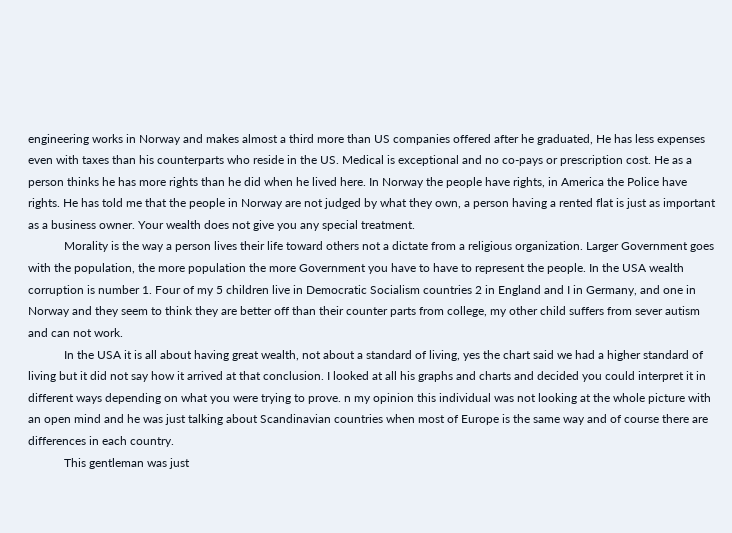engineering works in Norway and makes almost a third more than US companies offered after he graduated, He has less expenses even with taxes than his counterparts who reside in the US. Medical is exceptional and no co-pays or prescription cost. He as a person thinks he has more rights than he did when he lived here. In Norway the people have rights, in America the Police have rights. He has told me that the people in Norway are not judged by what they own, a person having a rented flat is just as important as a business owner. Your wealth does not give you any special treatment.
            Morality is the way a person lives their life toward others not a dictate from a religious organization. Larger Government goes with the population, the more population the more Government you have to have to represent the people. In the USA wealth corruption is number 1. Four of my 5 children live in Democratic Socialism countries 2 in England and I in Germany, and one in Norway and they seem to think they are better off than their counter parts from college, my other child suffers from sever autism and can not work.
            In the USA it is all about having great wealth, not about a standard of living, yes the chart said we had a higher standard of living but it did not say how it arrived at that conclusion. I looked at all his graphs and charts and decided you could interpret it in different ways depending on what you were trying to prove. n my opinion this individual was not looking at the whole picture with an open mind and he was just talking about Scandinavian countries when most of Europe is the same way and of course there are differences in each country.
            This gentleman was just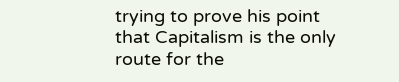trying to prove his point that Capitalism is the only route for the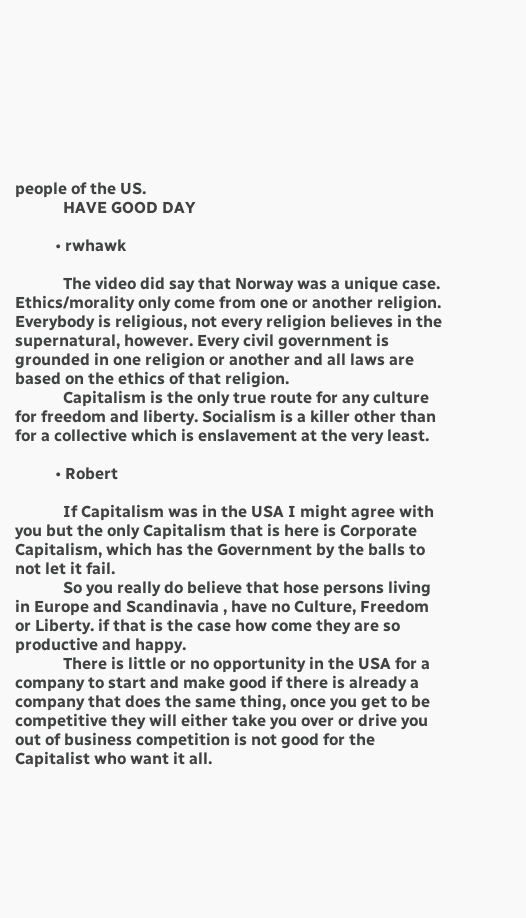people of the US.
            HAVE GOOD DAY

          • rwhawk

            The video did say that Norway was a unique case. Ethics/morality only come from one or another religion. Everybody is religious, not every religion believes in the supernatural, however. Every civil government is grounded in one religion or another and all laws are based on the ethics of that religion.
            Capitalism is the only true route for any culture for freedom and liberty. Socialism is a killer other than for a collective which is enslavement at the very least.

          • Robert

            If Capitalism was in the USA I might agree with you but the only Capitalism that is here is Corporate Capitalism, which has the Government by the balls to not let it fail.
            So you really do believe that hose persons living in Europe and Scandinavia , have no Culture, Freedom or Liberty. if that is the case how come they are so productive and happy.
            There is little or no opportunity in the USA for a company to start and make good if there is already a company that does the same thing, once you get to be competitive they will either take you over or drive you out of business competition is not good for the Capitalist who want it all.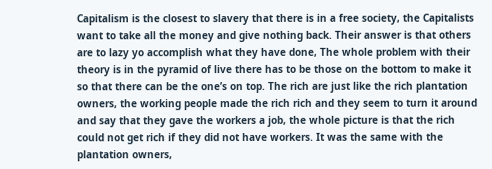Capitalism is the closest to slavery that there is in a free society, the Capitalists want to take all the money and give nothing back. Their answer is that others are to lazy yo accomplish what they have done, The whole problem with their theory is in the pyramid of live there has to be those on the bottom to make it so that there can be the one’s on top. The rich are just like the rich plantation owners, the working people made the rich rich and they seem to turn it around and say that they gave the workers a job, the whole picture is that the rich could not get rich if they did not have workers. It was the same with the plantation owners,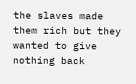the slaves made them rich but they wanted to give nothing back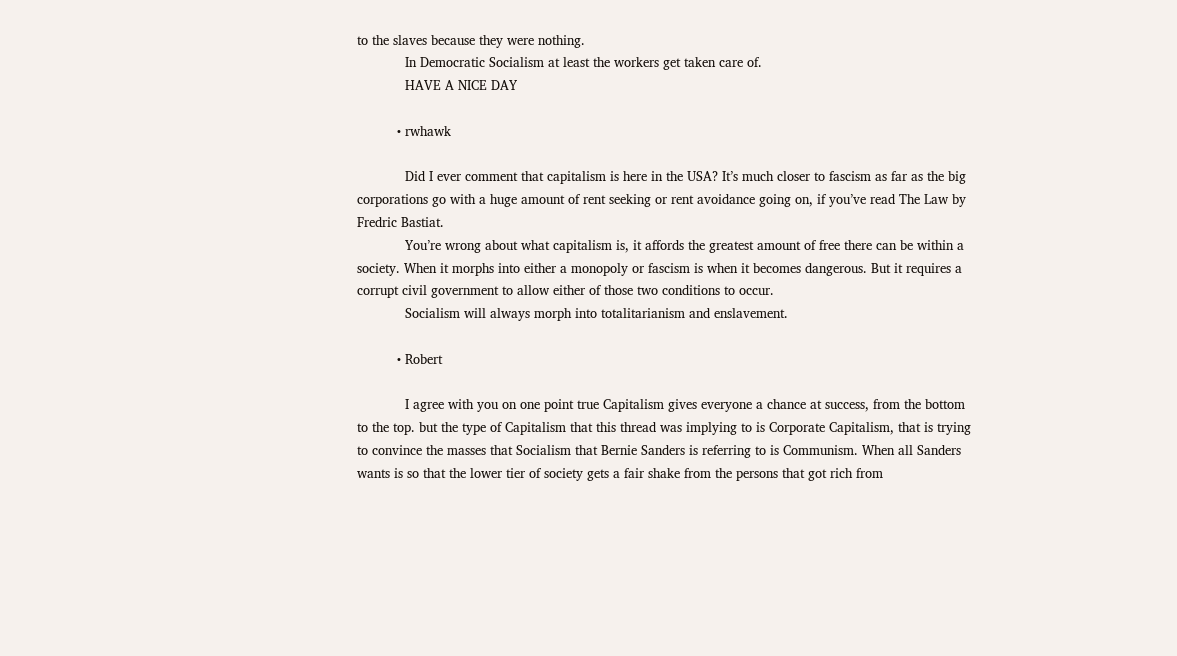to the slaves because they were nothing.
            In Democratic Socialism at least the workers get taken care of.
            HAVE A NICE DAY

          • rwhawk

            Did I ever comment that capitalism is here in the USA? It’s much closer to fascism as far as the big corporations go with a huge amount of rent seeking or rent avoidance going on, if you’ve read The Law by Fredric Bastiat.
            You’re wrong about what capitalism is, it affords the greatest amount of free there can be within a society. When it morphs into either a monopoly or fascism is when it becomes dangerous. But it requires a corrupt civil government to allow either of those two conditions to occur.
            Socialism will always morph into totalitarianism and enslavement.

          • Robert

            I agree with you on one point true Capitalism gives everyone a chance at success, from the bottom to the top. but the type of Capitalism that this thread was implying to is Corporate Capitalism, that is trying to convince the masses that Socialism that Bernie Sanders is referring to is Communism. When all Sanders wants is so that the lower tier of society gets a fair shake from the persons that got rich from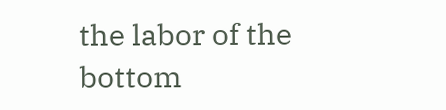the labor of the bottom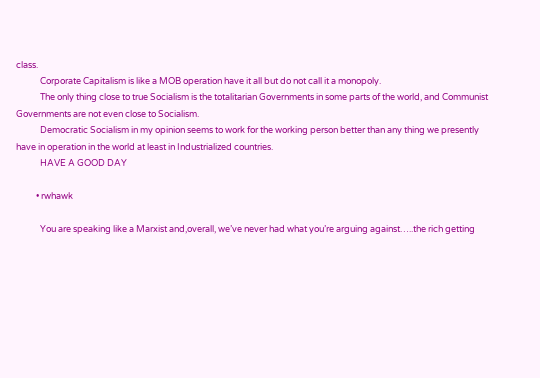class.
            Corporate Capitalism is like a MOB operation have it all but do not call it a monopoly.
            The only thing close to true Socialism is the totalitarian Governments in some parts of the world, and Communist Governments are not even close to Socialism.
            Democratic Socialism in my opinion seems to work for the working person better than any thing we presently have in operation in the world at least in Industrialized countries.
            HAVE A GOOD DAY

          • rwhawk

            You are speaking like a Marxist and,overall, we’ve never had what you’re arguing against…..the rich getting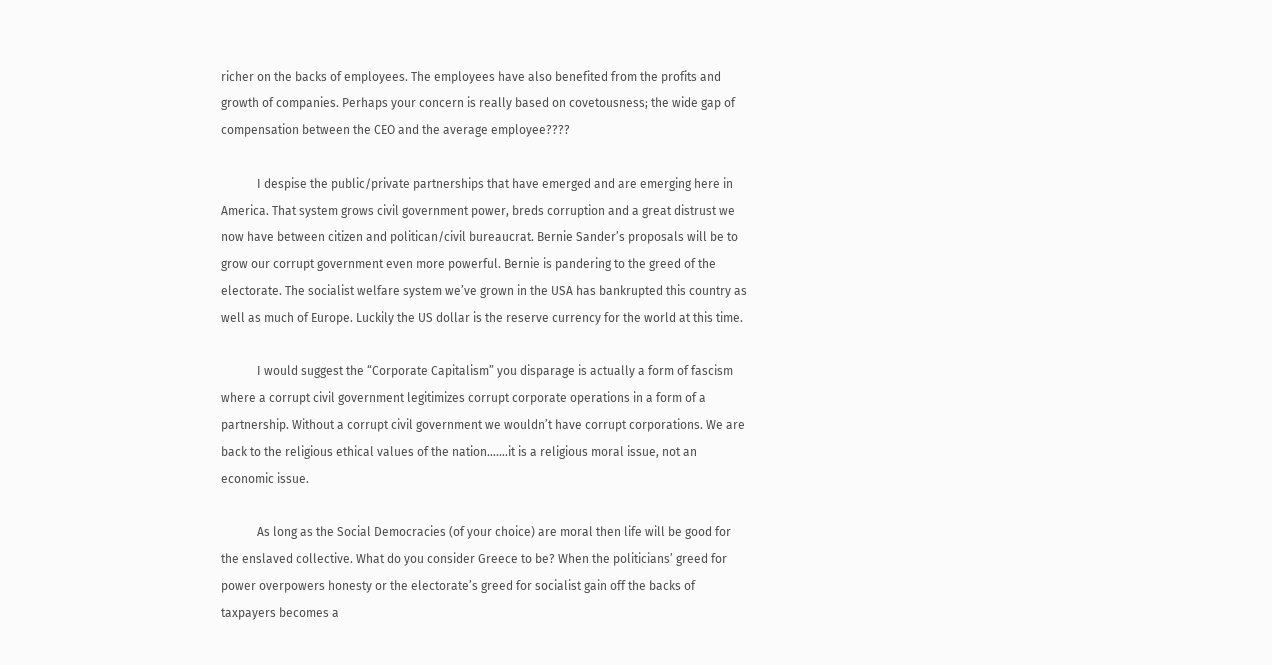richer on the backs of employees. The employees have also benefited from the profits and growth of companies. Perhaps your concern is really based on covetousness; the wide gap of compensation between the CEO and the average employee????

            I despise the public/private partnerships that have emerged and are emerging here in America. That system grows civil government power, breds corruption and a great distrust we now have between citizen and politican/civil bureaucrat. Bernie Sander’s proposals will be to grow our corrupt government even more powerful. Bernie is pandering to the greed of the electorate. The socialist welfare system we’ve grown in the USA has bankrupted this country as well as much of Europe. Luckily the US dollar is the reserve currency for the world at this time.

            I would suggest the “Corporate Capitalism” you disparage is actually a form of fascism where a corrupt civil government legitimizes corrupt corporate operations in a form of a partnership. Without a corrupt civil government we wouldn’t have corrupt corporations. We are back to the religious ethical values of the nation…….it is a religious moral issue, not an economic issue.

            As long as the Social Democracies (of your choice) are moral then life will be good for the enslaved collective. What do you consider Greece to be? When the politicians’ greed for power overpowers honesty or the electorate’s greed for socialist gain off the backs of taxpayers becomes a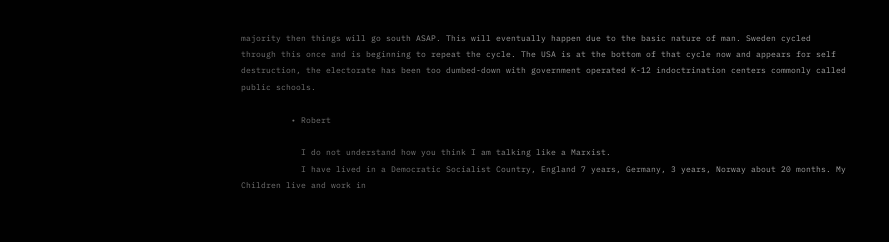majority then things will go south ASAP. This will eventually happen due to the basic nature of man. Sweden cycled through this once and is beginning to repeat the cycle. The USA is at the bottom of that cycle now and appears for self destruction, the electorate has been too dumbed-down with government operated K-12 indoctrination centers commonly called public schools.

          • Robert

            I do not understand how you think I am talking like a Marxist.
            I have lived in a Democratic Socialist Country, England 7 years, Germany, 3 years, Norway about 20 months. My Children live and work in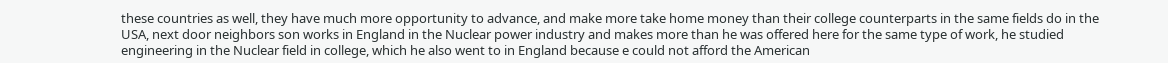these countries as well, they have much more opportunity to advance, and make more take home money than their college counterparts in the same fields do in the USA, next door neighbors son works in England in the Nuclear power industry and makes more than he was offered here for the same type of work, he studied engineering in the Nuclear field in college, which he also went to in England because e could not afford the American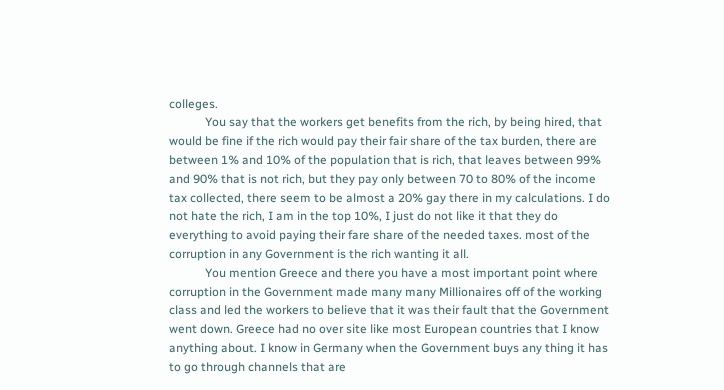colleges.
            You say that the workers get benefits from the rich, by being hired, that would be fine if the rich would pay their fair share of the tax burden, there are between 1% and 10% of the population that is rich, that leaves between 99% and 90% that is not rich, but they pay only between 70 to 80% of the income tax collected, there seem to be almost a 20% gay there in my calculations. I do not hate the rich, I am in the top 10%, I just do not like it that they do everything to avoid paying their fare share of the needed taxes. most of the corruption in any Government is the rich wanting it all.
            You mention Greece and there you have a most important point where corruption in the Government made many many Millionaires off of the working class and led the workers to believe that it was their fault that the Government went down. Greece had no over site like most European countries that I know anything about. I know in Germany when the Government buys any thing it has to go through channels that are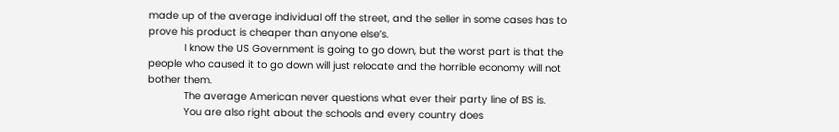made up of the average individual off the street, and the seller in some cases has to prove his product is cheaper than anyone else’s.
            I know the US Government is going to go down, but the worst part is that the people who caused it to go down will just relocate and the horrible economy will not bother them.
            The average American never questions what ever their party line of BS is.
            You are also right about the schools and every country does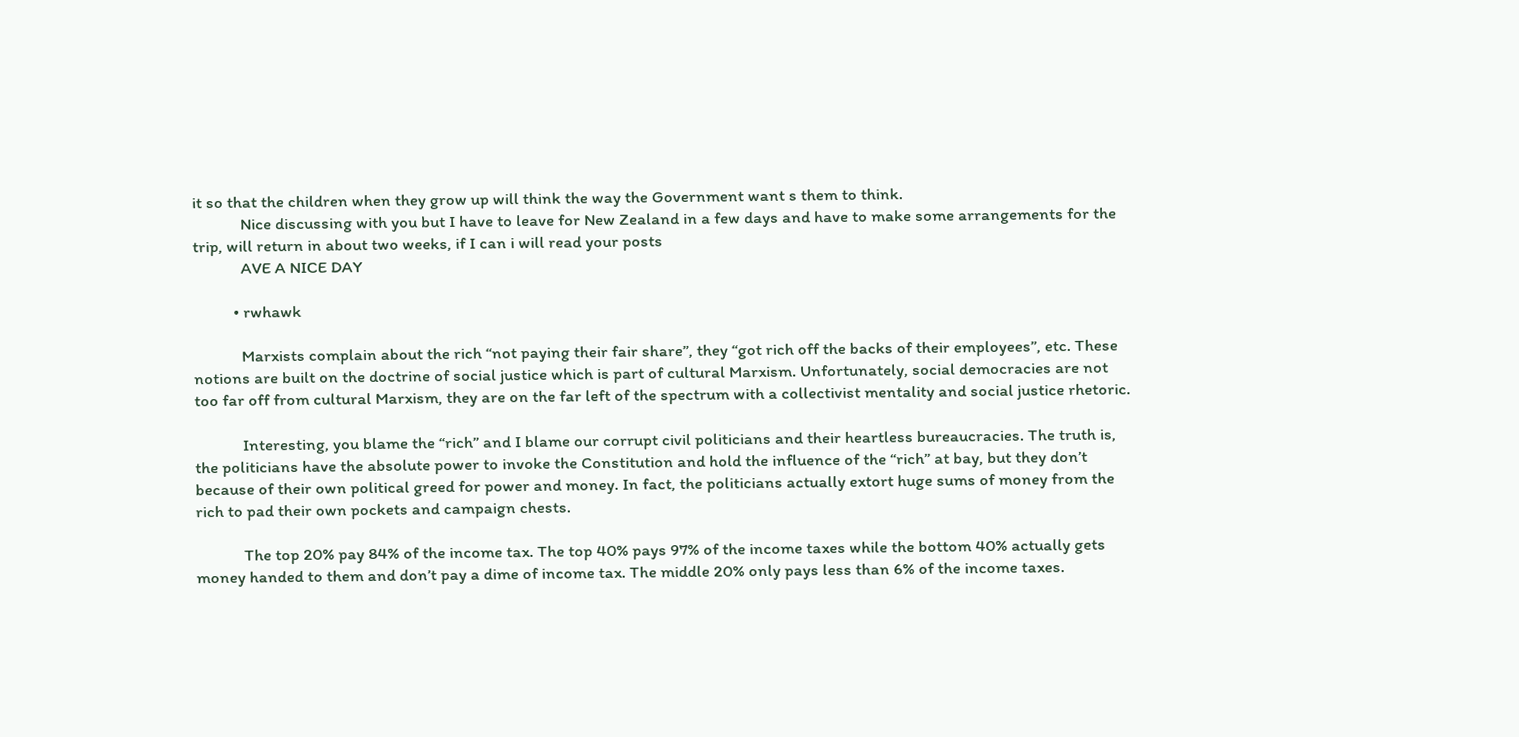it so that the children when they grow up will think the way the Government want s them to think.
            Nice discussing with you but I have to leave for New Zealand in a few days and have to make some arrangements for the trip, will return in about two weeks, if I can i will read your posts
            AVE A NICE DAY

          • rwhawk

            Marxists complain about the rich “not paying their fair share”, they “got rich off the backs of their employees”, etc. These notions are built on the doctrine of social justice which is part of cultural Marxism. Unfortunately, social democracies are not too far off from cultural Marxism, they are on the far left of the spectrum with a collectivist mentality and social justice rhetoric.

            Interesting, you blame the “rich” and I blame our corrupt civil politicians and their heartless bureaucracies. The truth is, the politicians have the absolute power to invoke the Constitution and hold the influence of the “rich” at bay, but they don’t because of their own political greed for power and money. In fact, the politicians actually extort huge sums of money from the rich to pad their own pockets and campaign chests.

            The top 20% pay 84% of the income tax. The top 40% pays 97% of the income taxes while the bottom 40% actually gets money handed to them and don’t pay a dime of income tax. The middle 20% only pays less than 6% of the income taxes.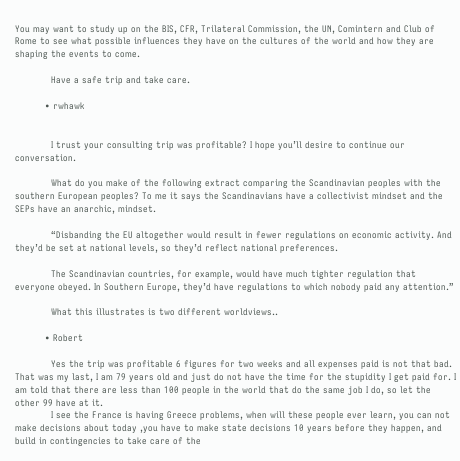You may want to study up on the BIS, CFR, Trilateral Commission, the UN, Comintern and Club of Rome to see what possible influences they have on the cultures of the world and how they are shaping the events to come.

            Have a safe trip and take care.

          • rwhawk


            I trust your consulting trip was profitable? I hope you’ll desire to continue our conversation.

            What do you make of the following extract comparing the Scandinavian peoples with the southern European peoples? To me it says the Scandinavians have a collectivist mindset and the SEPs have an anarchic, mindset.

            “Disbanding the EU altogether would result in fewer regulations on economic activity. And they’d be set at national levels, so they’d reflect national preferences.

            The Scandinavian countries, for example, would have much tighter regulation that everyone obeyed. In Southern Europe, they’d have regulations to which nobody paid any attention.”

            What this illustrates is two different worldviews..

          • Robert

            Yes the trip was profitable 6 figures for two weeks and all expenses paid is not that bad. That was my last, I am 79 years old and just do not have the time for the stupidity I get paid for. I am told that there are less than 100 people in the world that do the same job I do, so let the other 99 have at it.
            I see the France is having Greece problems, when will these people ever learn, you can not make decisions about today ,you have to make state decisions 10 years before they happen, and build in contingencies to take care of the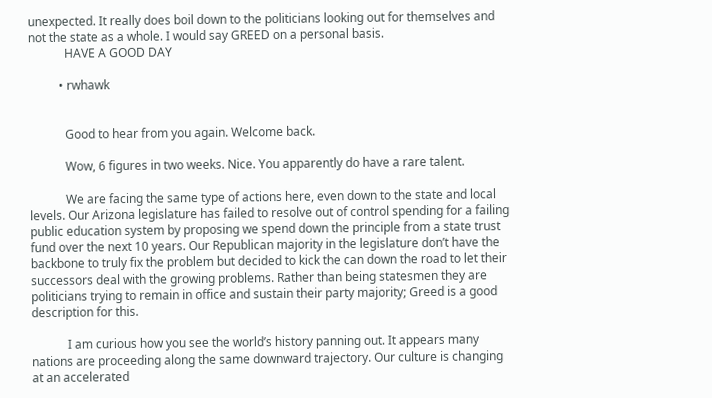unexpected. It really does boil down to the politicians looking out for themselves and not the state as a whole. I would say GREED on a personal basis.
            HAVE A GOOD DAY

          • rwhawk


            Good to hear from you again. Welcome back.

            Wow, 6 figures in two weeks. Nice. You apparently do have a rare talent.

            We are facing the same type of actions here, even down to the state and local levels. Our Arizona legislature has failed to resolve out of control spending for a failing public education system by proposing we spend down the principle from a state trust fund over the next 10 years. Our Republican majority in the legislature don’t have the backbone to truly fix the problem but decided to kick the can down the road to let their successors deal with the growing problems. Rather than being statesmen they are politicians trying to remain in office and sustain their party majority; Greed is a good description for this.

            I am curious how you see the world’s history panning out. It appears many nations are proceeding along the same downward trajectory. Our culture is changing at an accelerated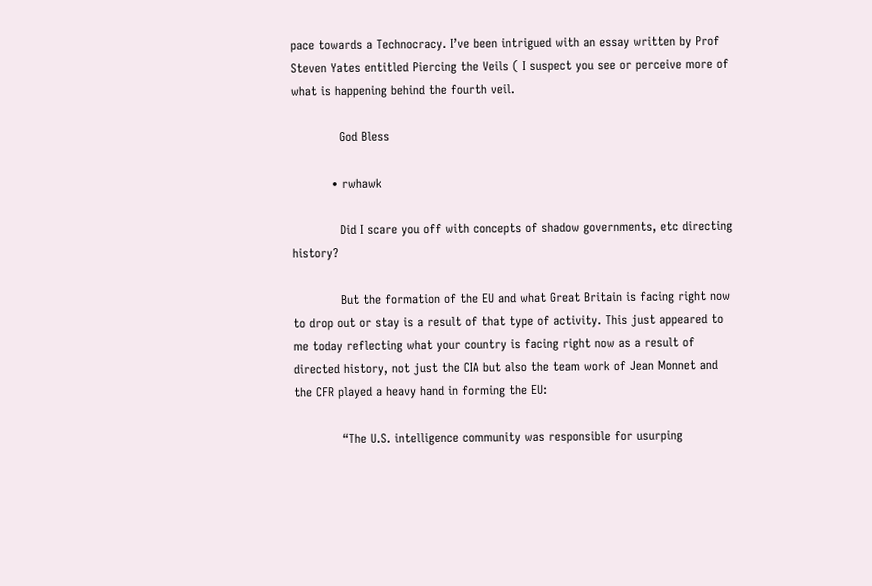pace towards a Technocracy. I’ve been intrigued with an essay written by Prof Steven Yates entitled Piercing the Veils ( I suspect you see or perceive more of what is happening behind the fourth veil.

            God Bless

          • rwhawk

            Did I scare you off with concepts of shadow governments, etc directing history?

            But the formation of the EU and what Great Britain is facing right now to drop out or stay is a result of that type of activity. This just appeared to me today reflecting what your country is facing right now as a result of directed history, not just the CIA but also the team work of Jean Monnet and the CFR played a heavy hand in forming the EU:

            “The U.S. intelligence community was responsible for usurping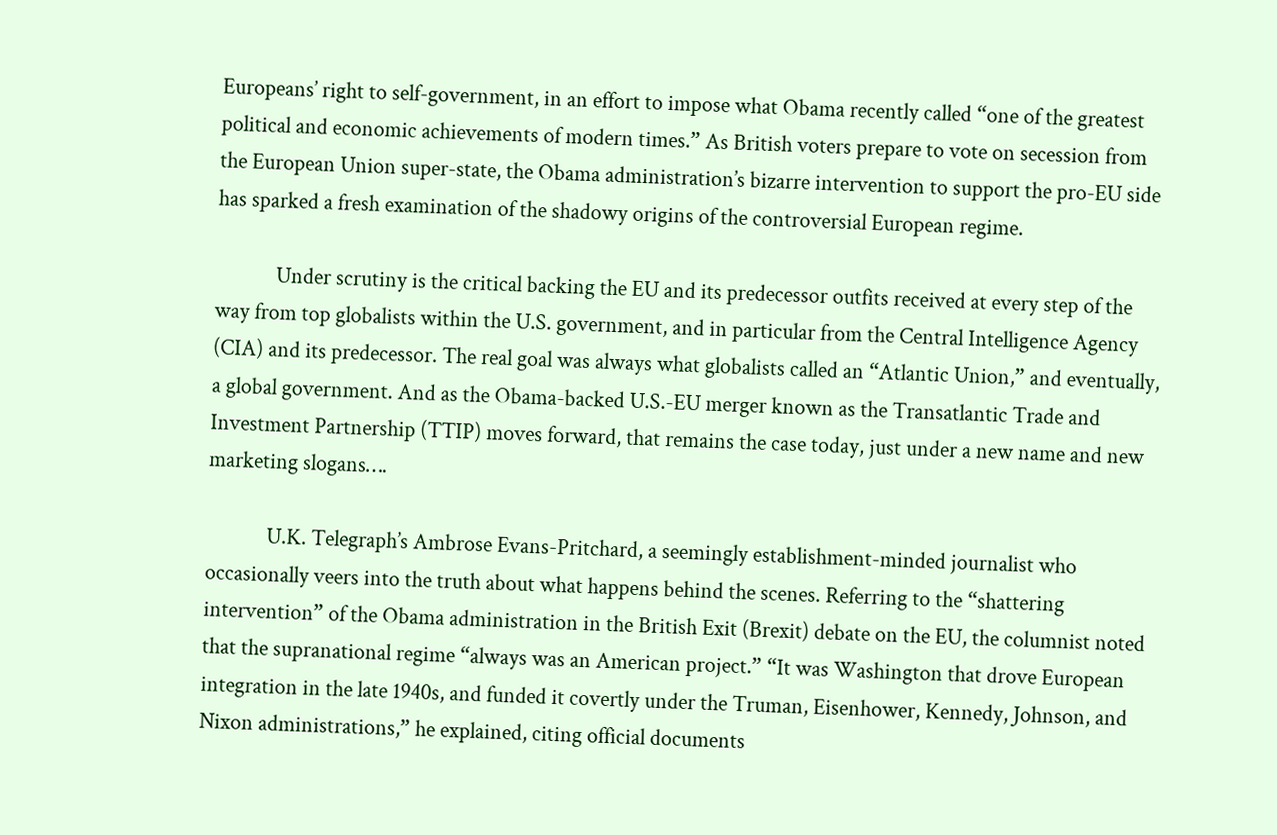Europeans’ right to self-government, in an effort to impose what Obama recently called “one of the greatest political and economic achievements of modern times.” As British voters prepare to vote on secession from the European Union super-state, the Obama administration’s bizarre intervention to support the pro-EU side has sparked a fresh examination of the shadowy origins of the controversial European regime.

            Under scrutiny is the critical backing the EU and its predecessor outfits received at every step of the way from top globalists within the U.S. government, and in particular from the Central Intelligence Agency (CIA) and its predecessor. The real goal was always what globalists called an “Atlantic Union,” and eventually, a global government. And as the Obama-backed U.S.-EU merger known as the Transatlantic Trade and Investment Partnership (TTIP) moves forward, that remains the case today, just under a new name and new marketing slogans….

            U.K. Telegraph’s Ambrose Evans-Pritchard, a seemingly establishment-minded journalist who occasionally veers into the truth about what happens behind the scenes. Referring to the “shattering intervention” of the Obama administration in the British Exit (Brexit) debate on the EU, the columnist noted that the supranational regime “always was an American project.” “It was Washington that drove European integration in the late 1940s, and funded it covertly under the Truman, Eisenhower, Kennedy, Johnson, and Nixon administrations,” he explained, citing official documents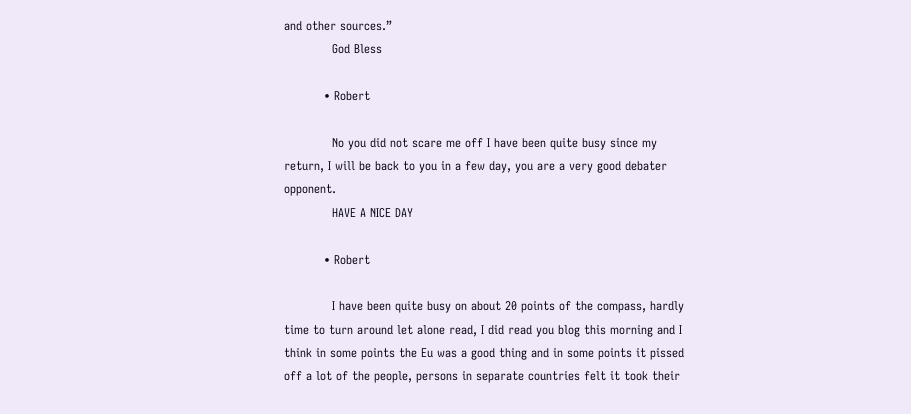and other sources.”
            God Bless

          • Robert

            No you did not scare me off I have been quite busy since my return, I will be back to you in a few day, you are a very good debater opponent.
            HAVE A NICE DAY

          • Robert

            I have been quite busy on about 20 points of the compass, hardly time to turn around let alone read, I did read you blog this morning and I think in some points the Eu was a good thing and in some points it pissed off a lot of the people, persons in separate countries felt it took their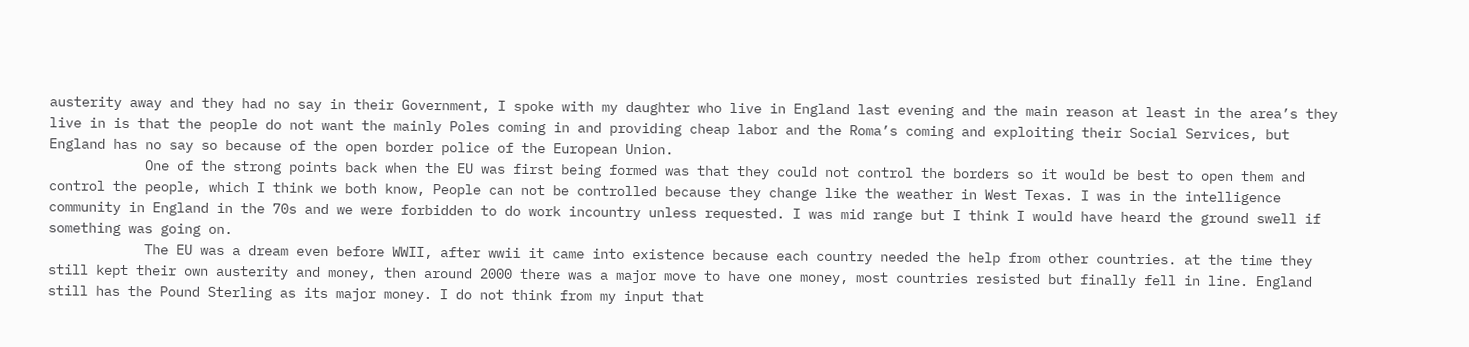austerity away and they had no say in their Government, I spoke with my daughter who live in England last evening and the main reason at least in the area’s they live in is that the people do not want the mainly Poles coming in and providing cheap labor and the Roma’s coming and exploiting their Social Services, but England has no say so because of the open border police of the European Union.
            One of the strong points back when the EU was first being formed was that they could not control the borders so it would be best to open them and control the people, which I think we both know, People can not be controlled because they change like the weather in West Texas. I was in the intelligence community in England in the 70s and we were forbidden to do work incountry unless requested. I was mid range but I think I would have heard the ground swell if something was going on.
            The EU was a dream even before WWII, after wwii it came into existence because each country needed the help from other countries. at the time they still kept their own austerity and money, then around 2000 there was a major move to have one money, most countries resisted but finally fell in line. England still has the Pound Sterling as its major money. I do not think from my input that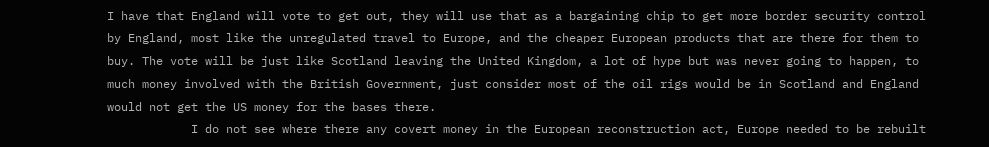I have that England will vote to get out, they will use that as a bargaining chip to get more border security control by England, most like the unregulated travel to Europe, and the cheaper European products that are there for them to buy. The vote will be just like Scotland leaving the United Kingdom, a lot of hype but was never going to happen, to much money involved with the British Government, just consider most of the oil rigs would be in Scotland and England would not get the US money for the bases there.
            I do not see where there any covert money in the European reconstruction act, Europe needed to be rebuilt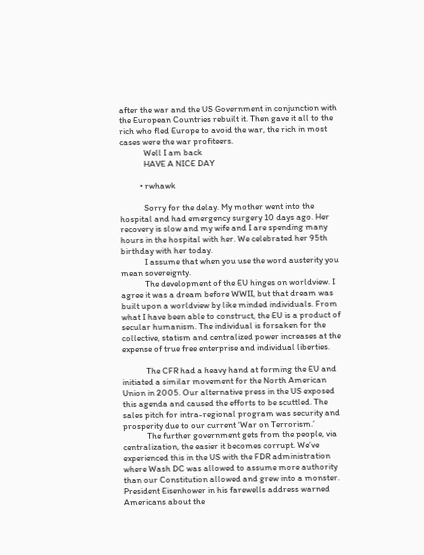after the war and the US Government in conjunction with the European Countries rebuilt it. Then gave it all to the rich who fled Europe to avoid the war, the rich in most cases were the war profiteers.
            Well I am back
            HAVE A NICE DAY

          • rwhawk

            Sorry for the delay. My mother went into the hospital and had emergency surgery 10 days ago. Her recovery is slow and my wife and I are spending many hours in the hospital with her. We celebrated her 95th birthday with her today.
            I assume that when you use the word austerity you mean sovereignty.
            The development of the EU hinges on worldview. I agree it was a dream before WWII, but that dream was built upon a worldview by like minded individuals. From what I have been able to construct, the EU is a product of secular humanism. The individual is forsaken for the collective, statism and centralized power increases at the expense of true free enterprise and individual liberties.

            The CFR had a heavy hand at forming the EU and initiated a similar movement for the North American Union in 2005. Our alternative press in the US exposed this agenda and caused the efforts to be scuttled. The sales pitch for intra-regional program was security and prosperity due to our current ‘War on Terrorism.’
            The further government gets from the people, via centralization, the easier it becomes corrupt. We’ve experienced this in the US with the FDR administration where Wash DC was allowed to assume more authority than our Constitution allowed and grew into a monster. President Eisenhower in his farewells address warned Americans about the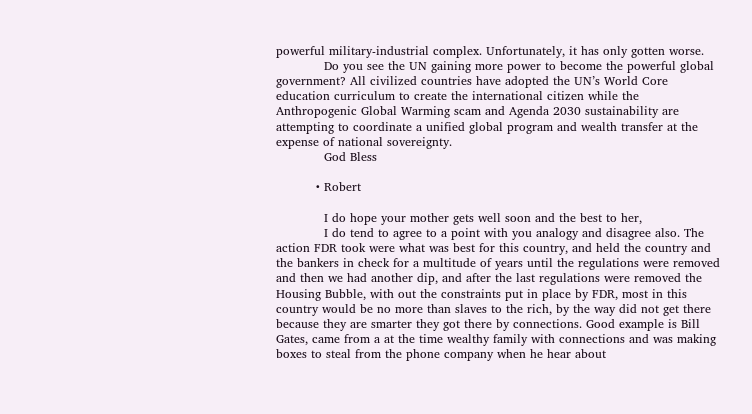powerful military-industrial complex. Unfortunately, it has only gotten worse.
            Do you see the UN gaining more power to become the powerful global government? All civilized countries have adopted the UN’s World Core education curriculum to create the international citizen while the Anthropogenic Global Warming scam and Agenda 2030 sustainability are attempting to coordinate a unified global program and wealth transfer at the expense of national sovereignty.
            God Bless

          • Robert

            I do hope your mother gets well soon and the best to her,
            I do tend to agree to a point with you analogy and disagree also. The action FDR took were what was best for this country, and held the country and the bankers in check for a multitude of years until the regulations were removed and then we had another dip, and after the last regulations were removed the Housing Bubble, with out the constraints put in place by FDR, most in this country would be no more than slaves to the rich, by the way did not get there because they are smarter they got there by connections. Good example is Bill Gates, came from a at the time wealthy family with connections and was making boxes to steal from the phone company when he hear about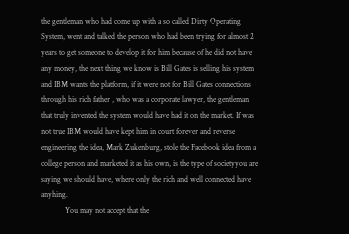the gentleman who had come up with a so called Dirty Operating System, went and talked the person who had been trying for almost 2 years to get someone to develop it for him because of he did not have any money, the next thing we know is Bill Gates is selling his system and IBM wants the platform, if it were not for Bill Gates connections through his rich father , who was a corporate lawyer, the gentleman that truly invented the system would have had it on the market. If was not true IBM would have kept him in court forever and reverse engineering the idea, Mark Zukenburg, stole the Facebook idea from a college person and marketed it as his own, is the type of societyyou are saying we should have, where only the rich and well connected have anyhing.
            You may not accept that the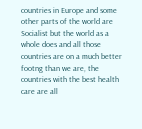countries in Europe and some other parts of the world are Socialist but the world as a whole does and all those countries are on a much better footng than we are, the countries with the best health care are all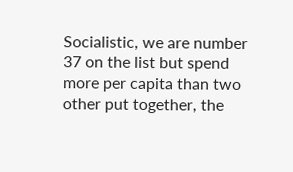Socialistic, we are number 37 on the list but spend more per capita than two other put together, the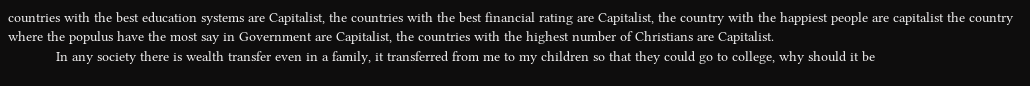countries with the best education systems are Capitalist, the countries with the best financial rating are Capitalist, the country with the happiest people are capitalist the country where the populus have the most say in Government are Capitalist, the countries with the highest number of Christians are Capitalist.
            In any society there is wealth transfer even in a family, it transferred from me to my children so that they could go to college, why should it be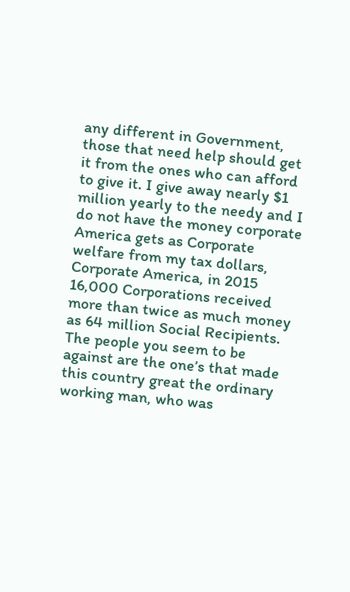any different in Government, those that need help should get it from the ones who can afford to give it. I give away nearly $1 million yearly to the needy and I do not have the money corporate America gets as Corporate welfare from my tax dollars, Corporate America, in 2015 16,000 Corporations received more than twice as much money as 64 million Social Recipients. The people you seem to be against are the one’s that made this country great the ordinary working man, who was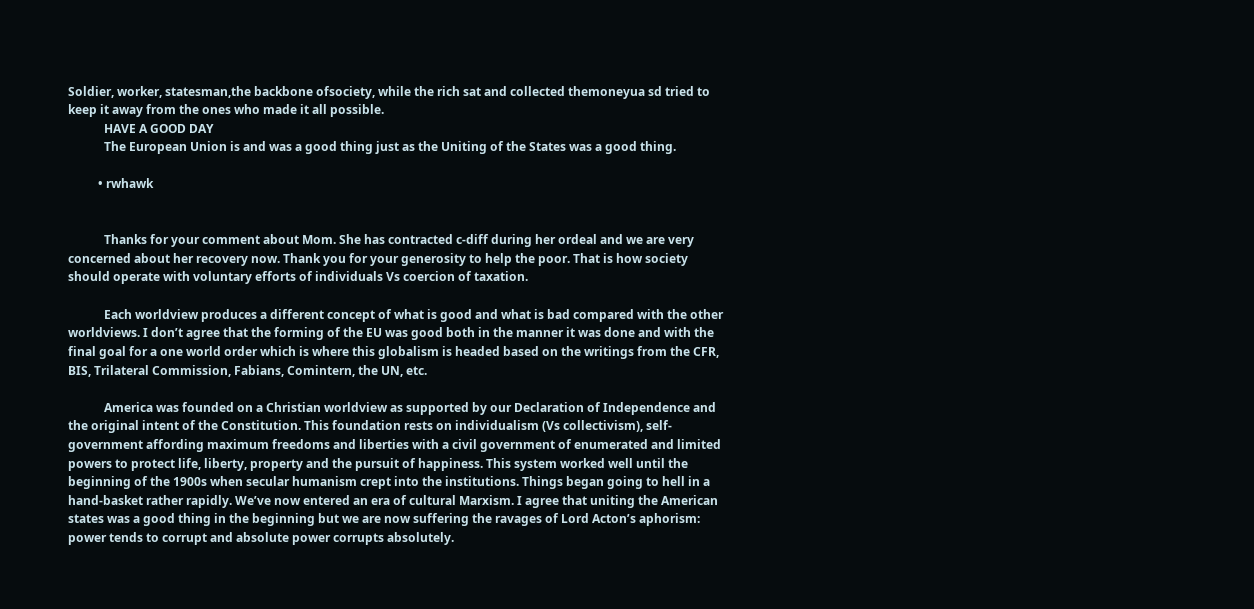Soldier, worker, statesman,the backbone ofsociety, while the rich sat and collected themoneyua sd tried to keep it away from the ones who made it all possible.
            HAVE A GOOD DAY
            The European Union is and was a good thing just as the Uniting of the States was a good thing.

          • rwhawk


            Thanks for your comment about Mom. She has contracted c-diff during her ordeal and we are very concerned about her recovery now. Thank you for your generosity to help the poor. That is how society should operate with voluntary efforts of individuals Vs coercion of taxation.

            Each worldview produces a different concept of what is good and what is bad compared with the other worldviews. I don’t agree that the forming of the EU was good both in the manner it was done and with the final goal for a one world order which is where this globalism is headed based on the writings from the CFR, BIS, Trilateral Commission, Fabians, Comintern, the UN, etc.

            America was founded on a Christian worldview as supported by our Declaration of Independence and the original intent of the Constitution. This foundation rests on individualism (Vs collectivism), self-government affording maximum freedoms and liberties with a civil government of enumerated and limited powers to protect life, liberty, property and the pursuit of happiness. This system worked well until the beginning of the 1900s when secular humanism crept into the institutions. Things began going to hell in a hand-basket rather rapidly. We’ve now entered an era of cultural Marxism. I agree that uniting the American states was a good thing in the beginning but we are now suffering the ravages of Lord Acton’s aphorism: power tends to corrupt and absolute power corrupts absolutely.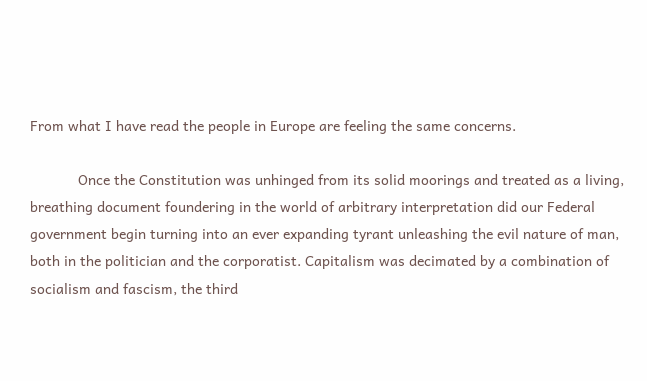From what I have read the people in Europe are feeling the same concerns.

            Once the Constitution was unhinged from its solid moorings and treated as a living, breathing document foundering in the world of arbitrary interpretation did our Federal government begin turning into an ever expanding tyrant unleashing the evil nature of man, both in the politician and the corporatist. Capitalism was decimated by a combination of socialism and fascism, the third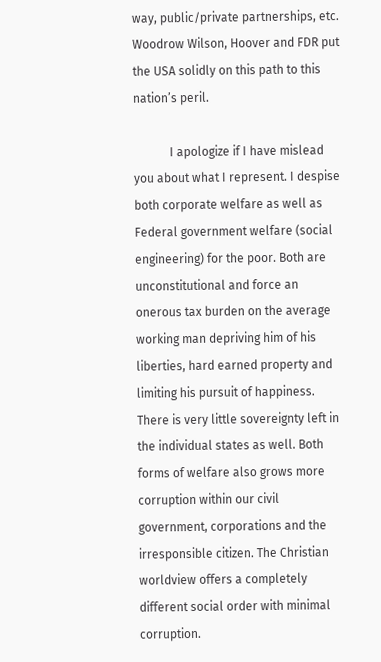way, public/private partnerships, etc. Woodrow Wilson, Hoover and FDR put the USA solidly on this path to this nation’s peril.

            I apologize if I have mislead you about what I represent. I despise both corporate welfare as well as Federal government welfare (social engineering) for the poor. Both are unconstitutional and force an onerous tax burden on the average working man depriving him of his liberties, hard earned property and limiting his pursuit of happiness. There is very little sovereignty left in the individual states as well. Both forms of welfare also grows more corruption within our civil government, corporations and the irresponsible citizen. The Christian worldview offers a completely different social order with minimal corruption.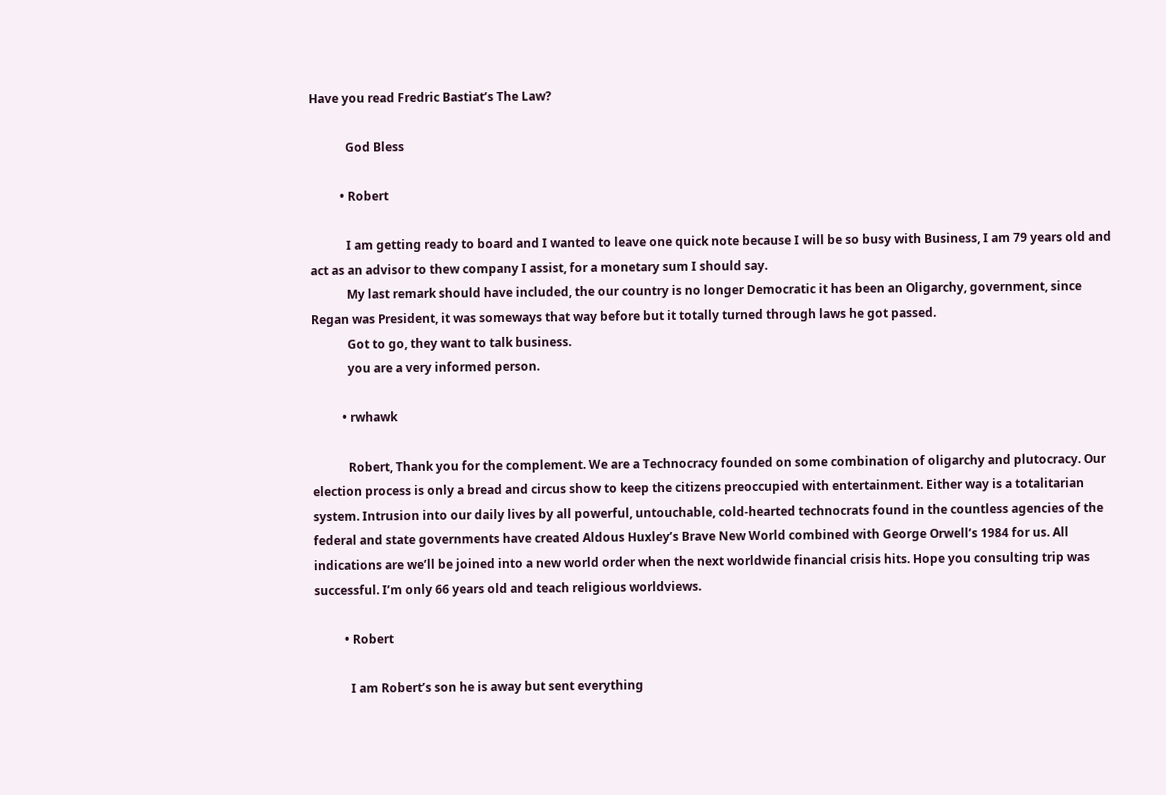Have you read Fredric Bastiat’s The Law?

            God Bless

          • Robert

            I am getting ready to board and I wanted to leave one quick note because I will be so busy with Business, I am 79 years old and act as an advisor to thew company I assist, for a monetary sum I should say.
            My last remark should have included, the our country is no longer Democratic it has been an Oligarchy, government, since Regan was President, it was someways that way before but it totally turned through laws he got passed.
            Got to go, they want to talk business.
            you are a very informed person.

          • rwhawk

            Robert, Thank you for the complement. We are a Technocracy founded on some combination of oligarchy and plutocracy. Our election process is only a bread and circus show to keep the citizens preoccupied with entertainment. Either way is a totalitarian system. Intrusion into our daily lives by all powerful, untouchable, cold-hearted technocrats found in the countless agencies of the federal and state governments have created Aldous Huxley’s Brave New World combined with George Orwell’s 1984 for us. All indications are we’ll be joined into a new world order when the next worldwide financial crisis hits. Hope you consulting trip was successful. I’m only 66 years old and teach religious worldviews.

          • Robert

            I am Robert’s son he is away but sent everything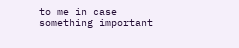to me in case something important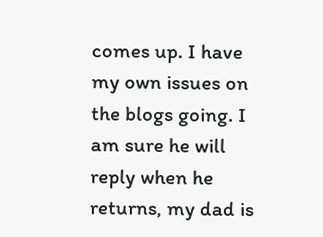comes up. I have my own issues on the blogs going. I am sure he will reply when he returns, my dad is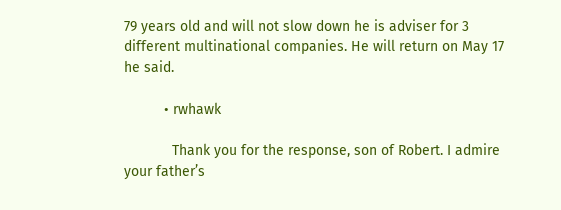79 years old and will not slow down he is adviser for 3 different multinational companies. He will return on May 17 he said.

          • rwhawk

            Thank you for the response, son of Robert. I admire your father’s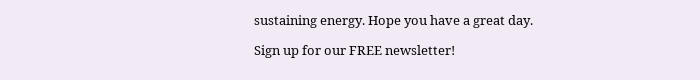sustaining energy. Hope you have a great day.

Sign up for our FREE newsletter!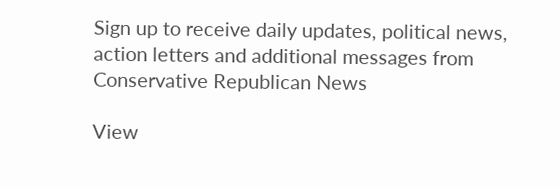Sign up to receive daily updates, political news, action letters and additional messages from Conservative Republican News

View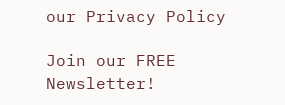our Privacy Policy

Join our FREE Newsletter!